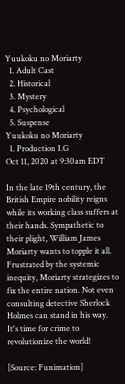Yuukoku no Moriarty
  1. Adult Cast
  2. Historical
  3. Mystery
  4. Psychological
  5. Suspense
Yuukoku no Moriarty
  1. Production I.G
Oct 11, 2020 at 9:30am EDT

In the late 19th century, the British Empire nobility reigns while its working class suffers at their hands. Sympathetic to their plight, William James Moriarty wants to topple it all. Frustrated by the systemic inequity, Moriarty strategizes to fix the entire nation. Not even consulting detective Sherlock Holmes can stand in his way. It's time for crime to revolutionize the world!

[Source: Funimation]